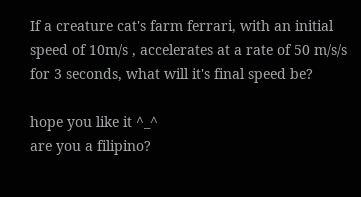If a creature cat's farm ferrari, with an initial speed of 10m/s , accelerates at a rate of 50 m/s/s for 3 seconds, what will it's final speed be?

hope you like it ^_^
are you a filipino?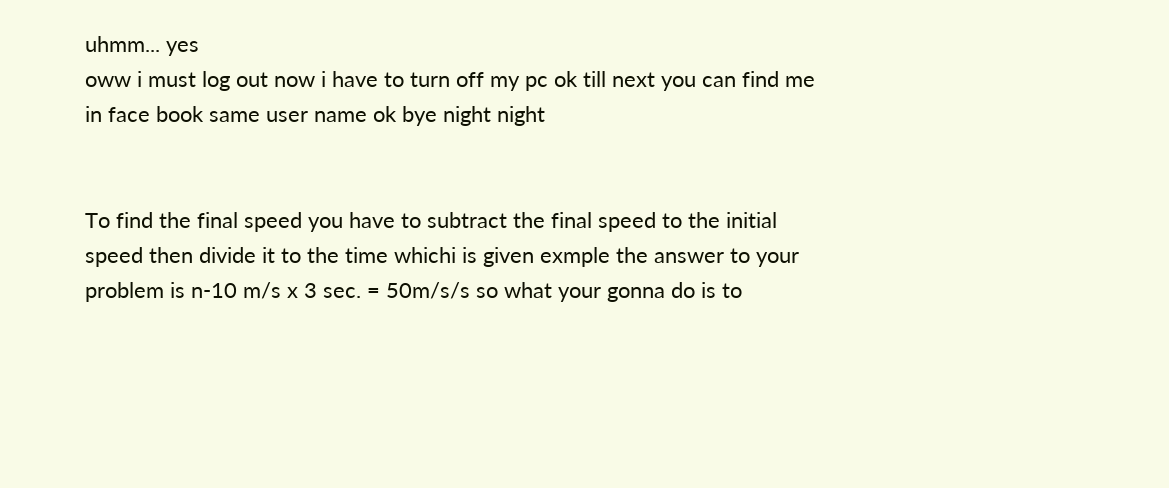uhmm... yes
oww i must log out now i have to turn off my pc ok till next you can find me in face book same user name ok bye night night


To find the final speed you have to subtract the final speed to the initial speed then divide it to the time whichi is given exmple the answer to your problem is n-10 m/s x 3 sec. = 50m/s/s so what your gonna do is to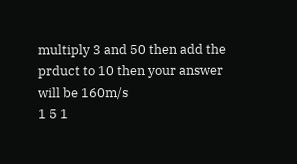multiply 3 and 50 then add the prduct to 10 then your answer will be 160m/s
1 5 1